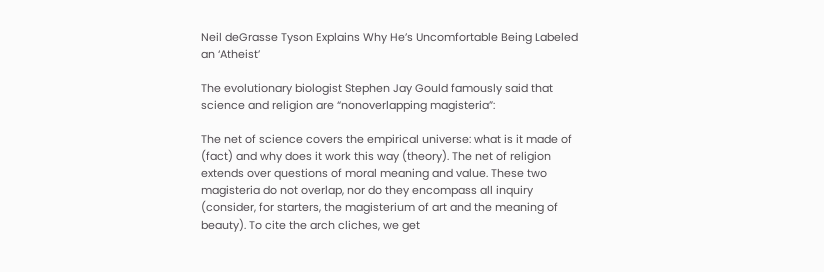Neil deGrasse Tyson Explains Why He’s Uncomfortable Being Labeled an ‘Atheist’

The evolutionary biologist Stephen Jay Gould famously said that science and religion are “nonoverlapping magisteria”:

The net of science covers the empirical universe: what is it made of (fact) and why does it work this way (theory). The net of religion extends over questions of moral meaning and value. These two magisteria do not overlap, nor do they encompass all inquiry (consider, for starters, the magisterium of art and the meaning of beauty). To cite the arch cliches, we get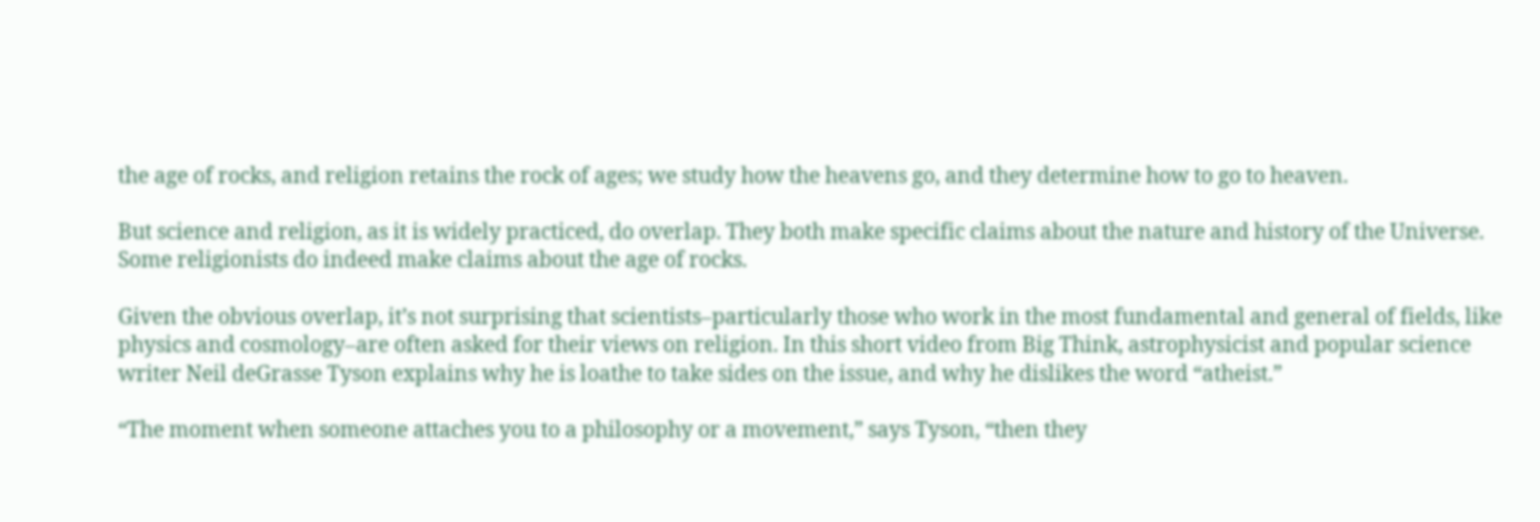the age of rocks, and religion retains the rock of ages; we study how the heavens go, and they determine how to go to heaven.

But science and religion, as it is widely practiced, do overlap. They both make specific claims about the nature and history of the Universe. Some religionists do indeed make claims about the age of rocks.

Given the obvious overlap, it’s not surprising that scientists–particularly those who work in the most fundamental and general of fields, like physics and cosmology–are often asked for their views on religion. In this short video from Big Think, astrophysicist and popular science writer Neil deGrasse Tyson explains why he is loathe to take sides on the issue, and why he dislikes the word “atheist.”

“The moment when someone attaches you to a philosophy or a movement,” says Tyson, “then they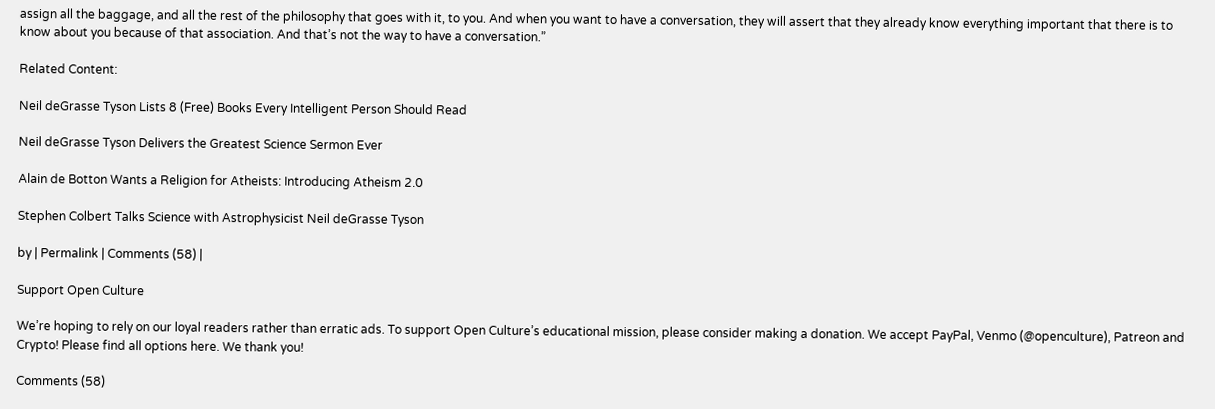assign all the baggage, and all the rest of the philosophy that goes with it, to you. And when you want to have a conversation, they will assert that they already know everything important that there is to know about you because of that association. And that’s not the way to have a conversation.”

Related Content:

Neil deGrasse Tyson Lists 8 (Free) Books Every Intelligent Person Should Read

Neil deGrasse Tyson Delivers the Greatest Science Sermon Ever

Alain de Botton Wants a Religion for Atheists: Introducing Atheism 2.0

Stephen Colbert Talks Science with Astrophysicist Neil deGrasse Tyson

by | Permalink | Comments (58) |

Support Open Culture

We’re hoping to rely on our loyal readers rather than erratic ads. To support Open Culture’s educational mission, please consider making a donation. We accept PayPal, Venmo (@openculture), Patreon and Crypto! Please find all options here. We thank you!

Comments (58)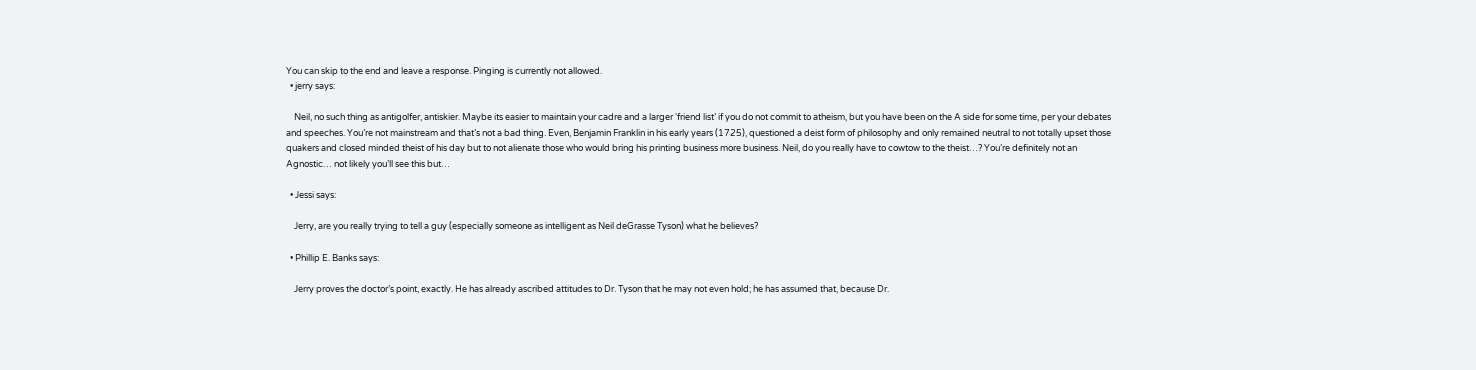You can skip to the end and leave a response. Pinging is currently not allowed.
  • jerry says:

    Neil, no such thing as antigolfer, antiskier. Maybe its easier to maintain your cadre and a larger ‘friend list’ if you do not commit to atheism, but you have been on the A side for some time, per your debates and speeches. You’re not mainstream and that’s not a bad thing. Even, Benjamin Franklin in his early years (1725), questioned a deist form of philosophy and only remained neutral to not totally upset those quakers and closed minded theist of his day but to not alienate those who would bring his printing business more business. Neil, do you really have to cowtow to the theist…? You’re definitely not an Agnostic… not likely you’ll see this but…

  • Jessi says:

    Jerry, are you really trying to tell a guy (especially someone as intelligent as Neil deGrasse Tyson) what he believes?

  • Phillip E. Banks says:

    Jerry proves the doctor’s point, exactly. He has already ascribed attitudes to Dr. Tyson that he may not even hold; he has assumed that, because Dr.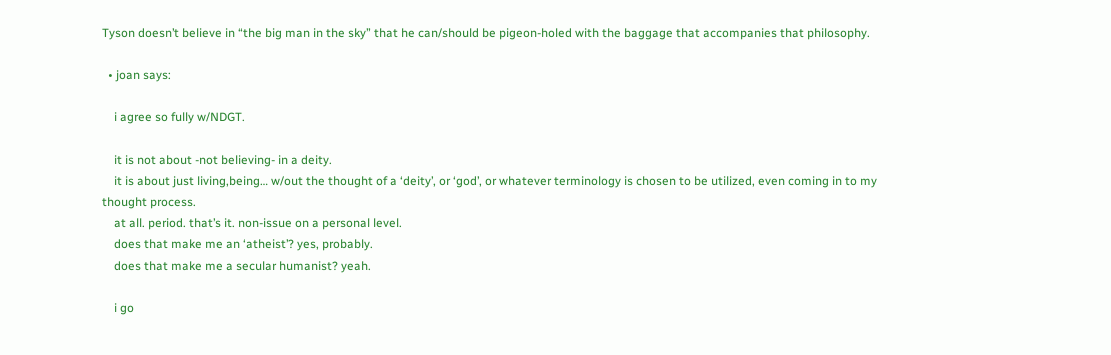Tyson doesn’t believe in “the big man in the sky” that he can/should be pigeon-holed with the baggage that accompanies that philosophy.

  • joan says:

    i agree so fully w/NDGT.

    it is not about -not believing- in a deity.
    it is about just living,being… w/out the thought of a ‘deity’, or ‘god’, or whatever terminology is chosen to be utilized, even coming in to my thought process.
    at all. period. that’s it. non-issue on a personal level.
    does that make me an ‘atheist’? yes, probably.
    does that make me a secular humanist? yeah.

    i go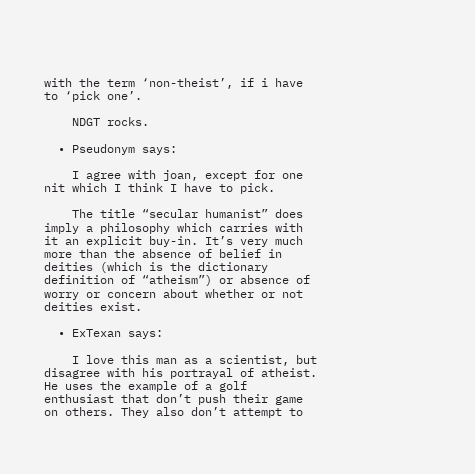with the term ‘non-theist’, if i have to ‘pick one’.

    NDGT rocks.

  • Pseudonym says:

    I agree with joan, except for one nit which I think I have to pick.

    The title “secular humanist” does imply a philosophy which carries with it an explicit buy-in. It’s very much more than the absence of belief in deities (which is the dictionary definition of “atheism”) or absence of worry or concern about whether or not deities exist.

  • ExTexan says:

    I love this man as a scientist, but disagree with his portrayal of atheist. He uses the example of a golf enthusiast that don’t push their game on others. They also don’t attempt to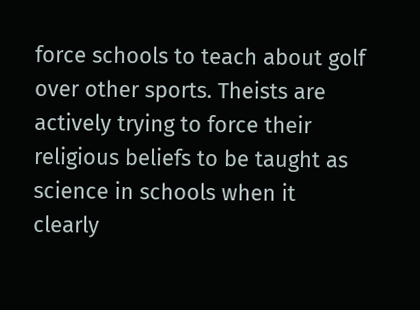force schools to teach about golf over other sports. Theists are actively trying to force their religious beliefs to be taught as science in schools when it clearly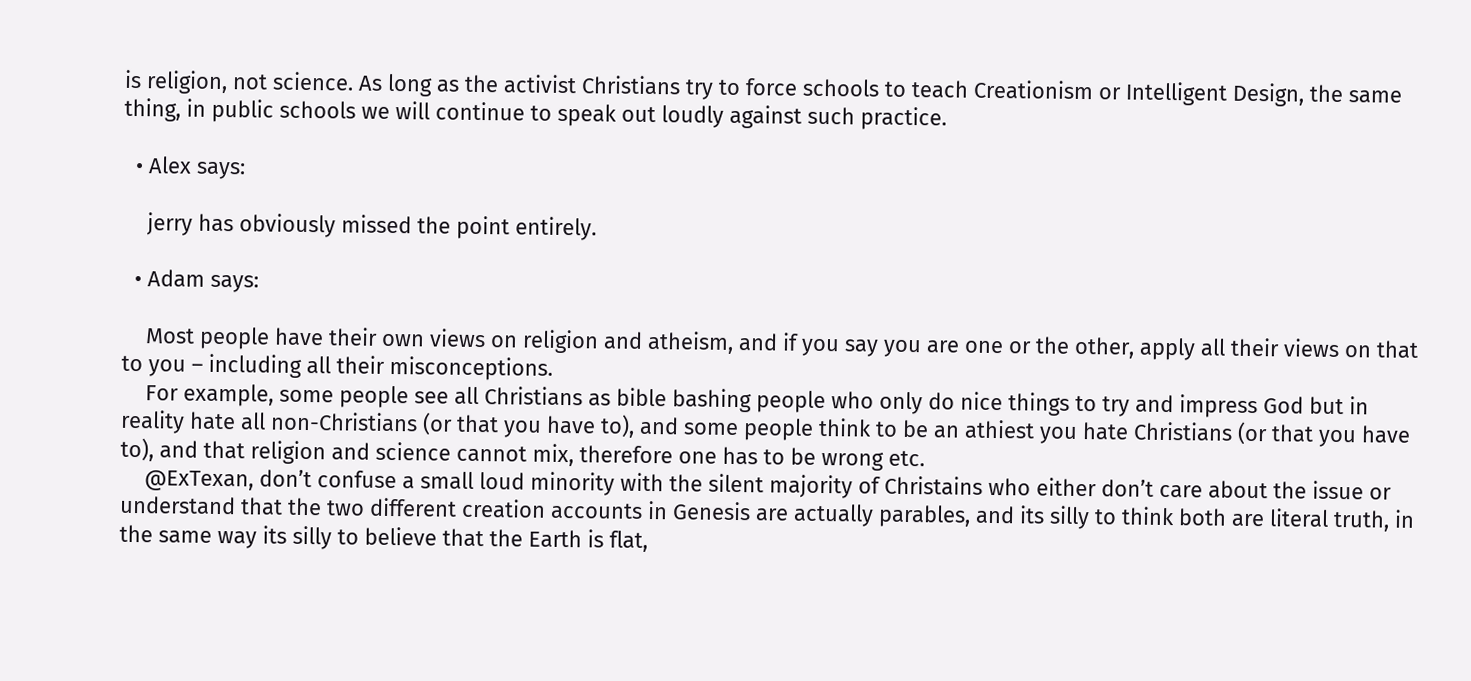is religion, not science. As long as the activist Christians try to force schools to teach Creationism or Intelligent Design, the same thing, in public schools we will continue to speak out loudly against such practice.

  • Alex says:

    jerry has obviously missed the point entirely.

  • Adam says:

    Most people have their own views on religion and atheism, and if you say you are one or the other, apply all their views on that to you – including all their misconceptions.
    For example, some people see all Christians as bible bashing people who only do nice things to try and impress God but in reality hate all non-Christians (or that you have to), and some people think to be an athiest you hate Christians (or that you have to), and that religion and science cannot mix, therefore one has to be wrong etc.
    @ExTexan, don’t confuse a small loud minority with the silent majority of Christains who either don’t care about the issue or understand that the two different creation accounts in Genesis are actually parables, and its silly to think both are literal truth, in the same way its silly to believe that the Earth is flat,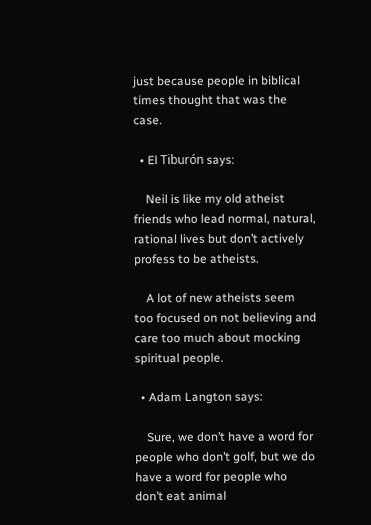just because people in biblical times thought that was the case.

  • El Tiburón says:

    Neil is like my old atheist friends who lead normal, natural, rational lives but don’t actively profess to be atheists.

    A lot of new atheists seem too focused on not believing and care too much about mocking spiritual people.

  • Adam Langton says:

    Sure, we don’t have a word for people who don’t golf, but we do have a word for people who don’t eat animal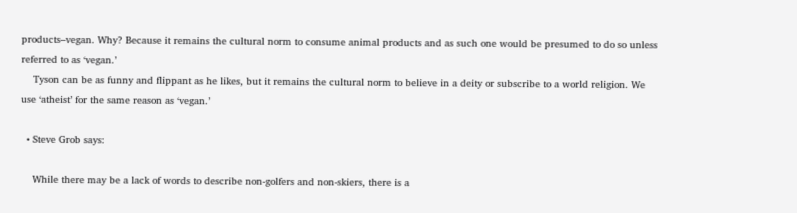products–vegan. Why? Because it remains the cultural norm to consume animal products and as such one would be presumed to do so unless referred to as ‘vegan.’
    Tyson can be as funny and flippant as he likes, but it remains the cultural norm to believe in a deity or subscribe to a world religion. We use ‘atheist’ for the same reason as ‘vegan.’

  • Steve Grob says:

    While there may be a lack of words to describe non-golfers and non-skiers, there is a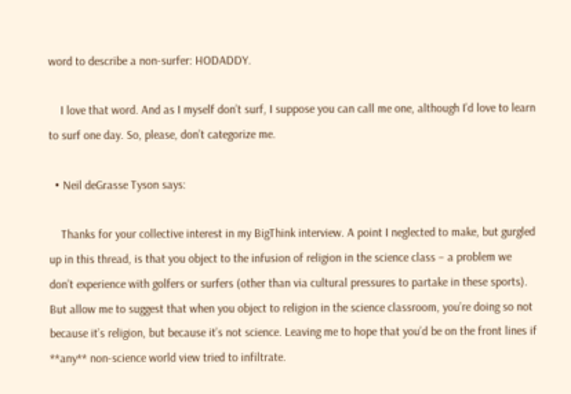word to describe a non-surfer: HODADDY.

    I love that word. And as I myself don’t surf, I suppose you can call me one, although I’d love to learn to surf one day. So, please, don’t categorize me.

  • Neil deGrasse Tyson says:

    Thanks for your collective interest in my BigThink interview. A point I neglected to make, but gurgled up in this thread, is that you object to the infusion of religion in the science class – a problem we don’t experience with golfers or surfers (other than via cultural pressures to partake in these sports). But allow me to suggest that when you object to religion in the science classroom, you’re doing so not because it’s religion, but because it’s not science. Leaving me to hope that you’d be on the front lines if **any** non-science world view tried to infiltrate.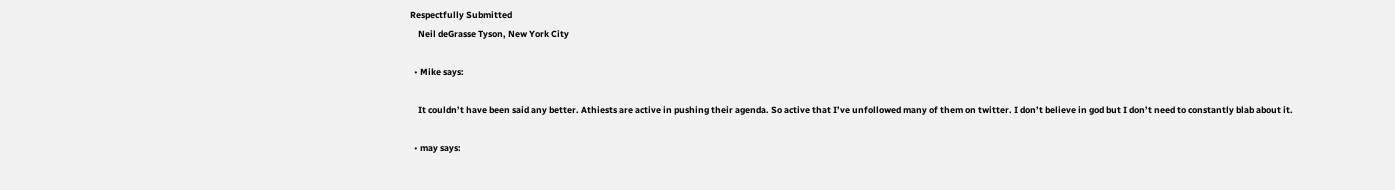Respectfully Submitted
    Neil deGrasse Tyson, New York City

  • Mike says:

    It couldn’t have been said any better. Athiests are active in pushing their agenda. So active that I’ve unfollowed many of them on twitter. I don’t believe in god but I don’t need to constantly blab about it.

  • may says: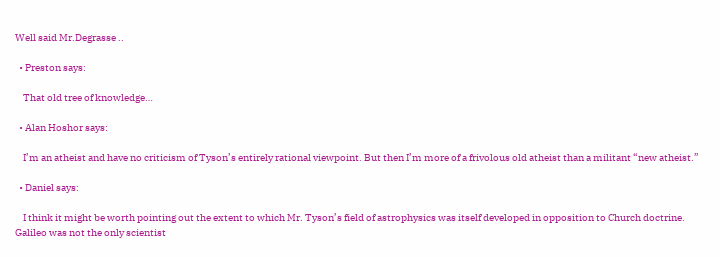Well said Mr.Degrasse ..

  • Preston says:

    That old tree of knowledge…

  • Alan Hoshor says:

    I’m an atheist and have no criticism of Tyson’s entirely rational viewpoint. But then I’m more of a frivolous old atheist than a militant “new atheist.”

  • Daniel says:

    I think it might be worth pointing out the extent to which Mr. Tyson’s field of astrophysics was itself developed in opposition to Church doctrine. Galileo was not the only scientist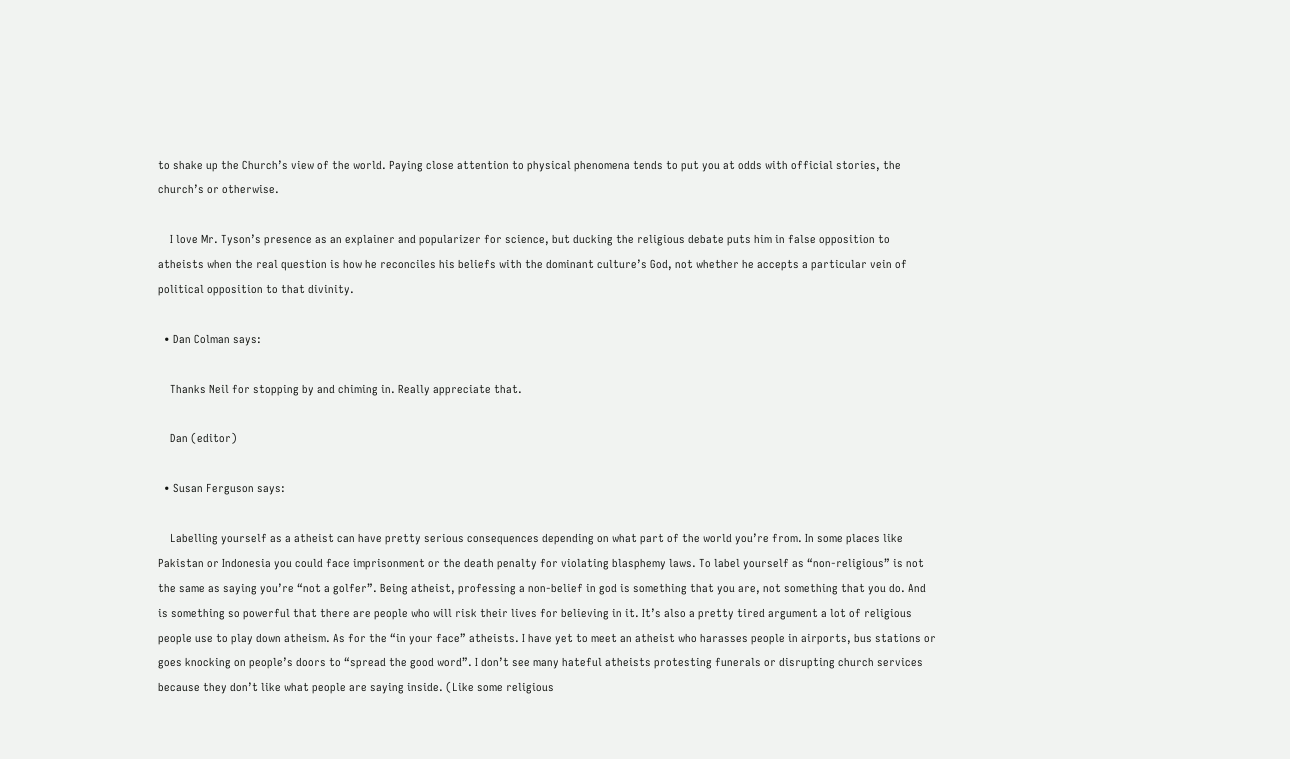to shake up the Church’s view of the world. Paying close attention to physical phenomena tends to put you at odds with official stories, the church’s or otherwise.

    I love Mr. Tyson’s presence as an explainer and popularizer for science, but ducking the religious debate puts him in false opposition to atheists when the real question is how he reconciles his beliefs with the dominant culture’s God, not whether he accepts a particular vein of political opposition to that divinity.

  • Dan Colman says:

    Thanks Neil for stopping by and chiming in. Really appreciate that.

    Dan (editor)

  • Susan Ferguson says:

    Labelling yourself as a atheist can have pretty serious consequences depending on what part of the world you’re from. In some places like Pakistan or Indonesia you could face imprisonment or the death penalty for violating blasphemy laws. To label yourself as “non-religious” is not the same as saying you’re “not a golfer”. Being atheist, professing a non-belief in god is something that you are, not something that you do. And is something so powerful that there are people who will risk their lives for believing in it. It’s also a pretty tired argument a lot of religious people use to play down atheism. As for the “in your face” atheists. I have yet to meet an atheist who harasses people in airports, bus stations or goes knocking on people’s doors to “spread the good word”. I don’t see many hateful atheists protesting funerals or disrupting church services because they don’t like what people are saying inside. (Like some religious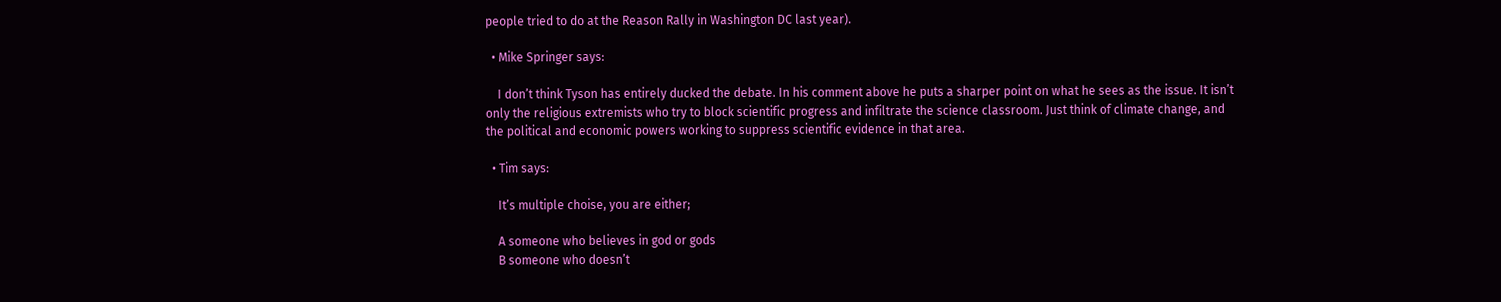people tried to do at the Reason Rally in Washington DC last year).

  • Mike Springer says:

    I don’t think Tyson has entirely ducked the debate. In his comment above he puts a sharper point on what he sees as the issue. It isn’t only the religious extremists who try to block scientific progress and infiltrate the science classroom. Just think of climate change, and the political and economic powers working to suppress scientific evidence in that area.

  • Tim says:

    It’s multiple choise, you are either;

    A someone who believes in god or gods
    B someone who doesn’t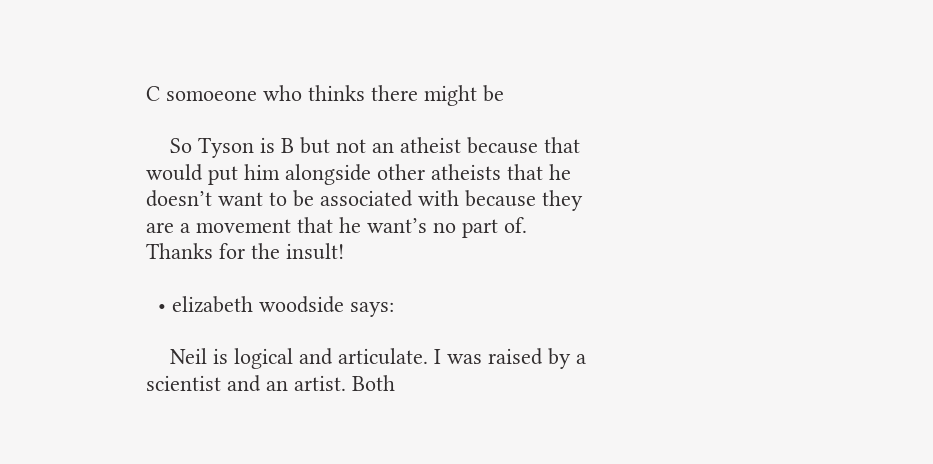C somoeone who thinks there might be

    So Tyson is B but not an atheist because that would put him alongside other atheists that he doesn’t want to be associated with because they are a movement that he want’s no part of. Thanks for the insult!

  • elizabeth woodside says:

    Neil is logical and articulate. I was raised by a scientist and an artist. Both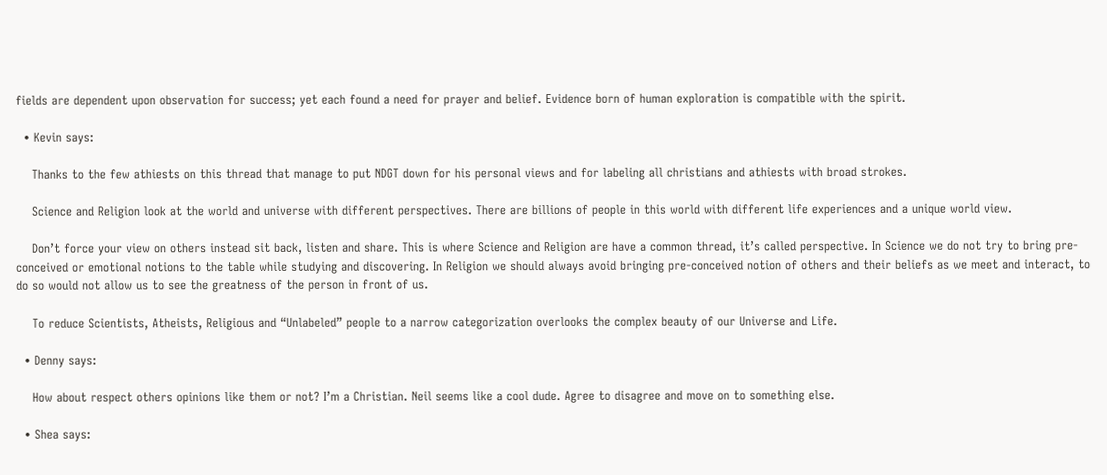fields are dependent upon observation for success; yet each found a need for prayer and belief. Evidence born of human exploration is compatible with the spirit.

  • Kevin says:

    Thanks to the few athiests on this thread that manage to put NDGT down for his personal views and for labeling all christians and athiests with broad strokes.

    Science and Religion look at the world and universe with different perspectives. There are billions of people in this world with different life experiences and a unique world view.

    Don’t force your view on others instead sit back, listen and share. This is where Science and Religion are have a common thread, it’s called perspective. In Science we do not try to bring pre-conceived or emotional notions to the table while studying and discovering. In Religion we should always avoid bringing pre-conceived notion of others and their beliefs as we meet and interact, to do so would not allow us to see the greatness of the person in front of us.

    To reduce Scientists, Atheists, Religious and “Unlabeled” people to a narrow categorization overlooks the complex beauty of our Universe and Life.

  • Denny says:

    How about respect others opinions like them or not? I’m a Christian. Neil seems like a cool dude. Agree to disagree and move on to something else.

  • Shea says: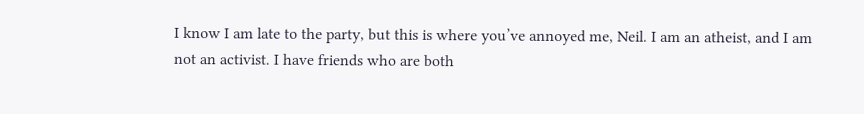I know I am late to the party, but this is where you’ve annoyed me, Neil. I am an atheist, and I am not an activist. I have friends who are both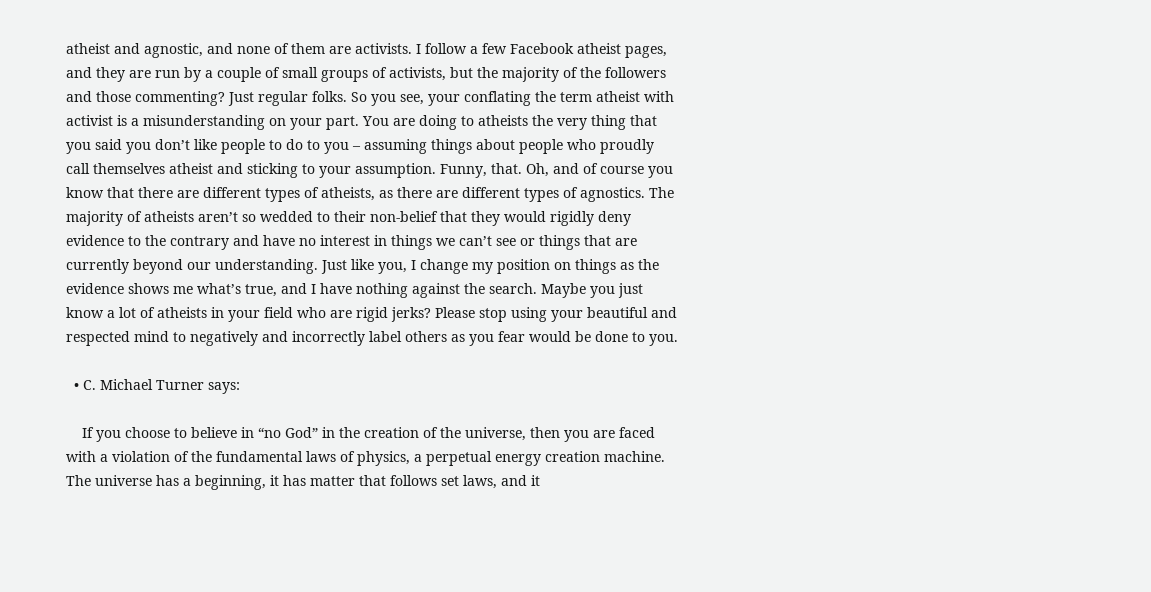atheist and agnostic, and none of them are activists. I follow a few Facebook atheist pages, and they are run by a couple of small groups of activists, but the majority of the followers and those commenting? Just regular folks. So you see, your conflating the term atheist with activist is a misunderstanding on your part. You are doing to atheists the very thing that you said you don’t like people to do to you – assuming things about people who proudly call themselves atheist and sticking to your assumption. Funny, that. Oh, and of course you know that there are different types of atheists, as there are different types of agnostics. The majority of atheists aren’t so wedded to their non-belief that they would rigidly deny evidence to the contrary and have no interest in things we can’t see or things that are currently beyond our understanding. Just like you, I change my position on things as the evidence shows me what’s true, and I have nothing against the search. Maybe you just know a lot of atheists in your field who are rigid jerks? Please stop using your beautiful and respected mind to negatively and incorrectly label others as you fear would be done to you.

  • C. Michael Turner says:

    If you choose to believe in “no God” in the creation of the universe, then you are faced with a violation of the fundamental laws of physics, a perpetual energy creation machine. The universe has a beginning, it has matter that follows set laws, and it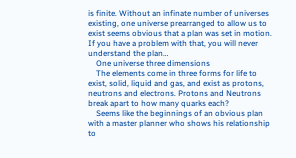is finite. Without an infinate number of universes existing, one universe prearranged to allow us to exist seems obvious that a plan was set in motion. If you have a problem with that, you will never understand the plan…
    One universe three dimensions
    The elements come in three forms for life to exist, solid, liquid and gas, and exist as protons, neutrons and electrons. Protons and Neutrons break apart to how many quarks each?
    Seems like the beginnings of an obvious plan with a master planner who shows his relationship to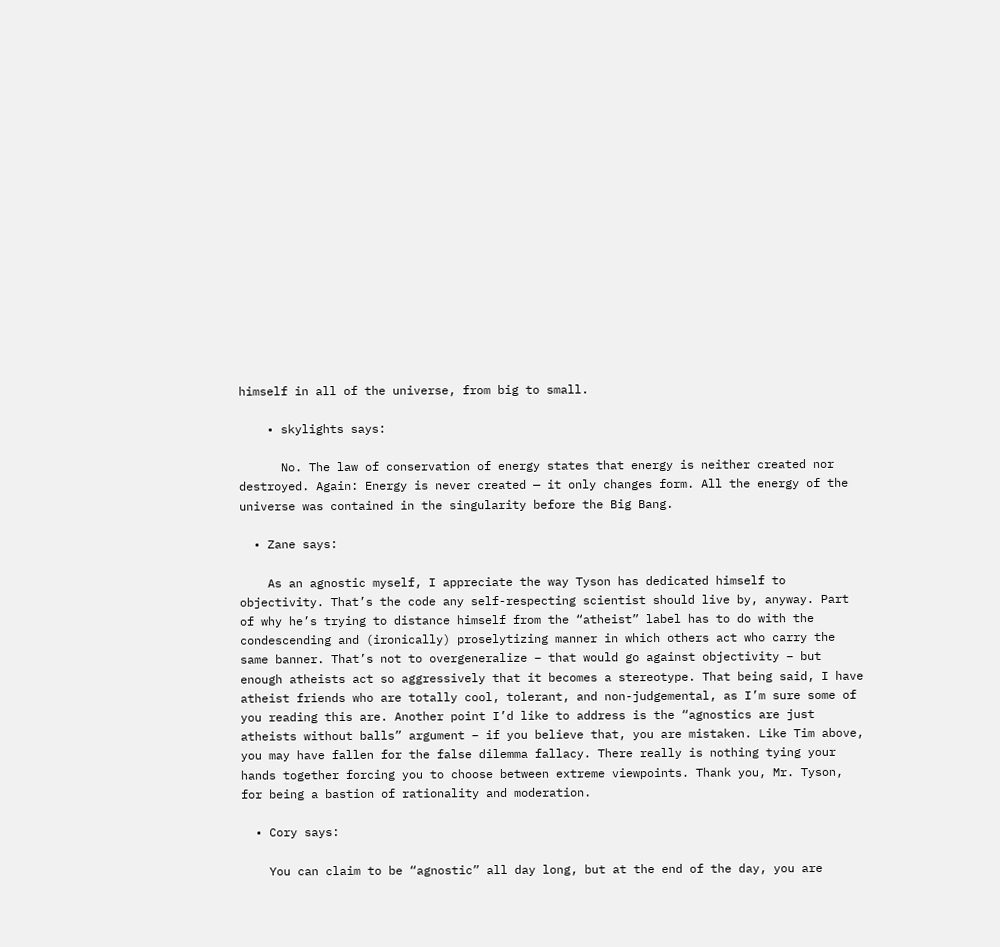himself in all of the universe, from big to small.

    • skylights says:

      No. The law of conservation of energy states that energy is neither created nor destroyed. Again: Energy is never created — it only changes form. All the energy of the universe was contained in the singularity before the Big Bang.

  • Zane says:

    As an agnostic myself, I appreciate the way Tyson has dedicated himself to objectivity. That’s the code any self-respecting scientist should live by, anyway. Part of why he’s trying to distance himself from the “atheist” label has to do with the condescending and (ironically) proselytizing manner in which others act who carry the same banner. That’s not to overgeneralize – that would go against objectivity – but enough atheists act so aggressively that it becomes a stereotype. That being said, I have atheist friends who are totally cool, tolerant, and non-judgemental, as I’m sure some of you reading this are. Another point I’d like to address is the “agnostics are just atheists without balls” argument – if you believe that, you are mistaken. Like Tim above, you may have fallen for the false dilemma fallacy. There really is nothing tying your hands together forcing you to choose between extreme viewpoints. Thank you, Mr. Tyson, for being a bastion of rationality and moderation.

  • Cory says:

    You can claim to be “agnostic” all day long, but at the end of the day, you are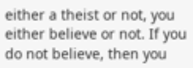either a theist or not, you either believe or not. If you do not believe, then you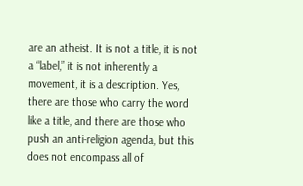are an atheist. It is not a title, it is not a “label,” it is not inherently a movement, it is a description. Yes, there are those who carry the word like a title, and there are those who push an anti-religion agenda, but this does not encompass all of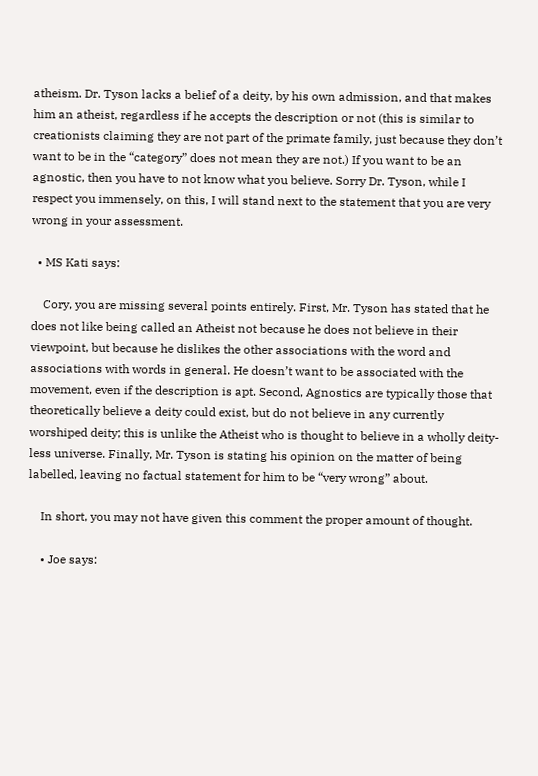atheism. Dr. Tyson lacks a belief of a deity, by his own admission, and that makes him an atheist, regardless if he accepts the description or not (this is similar to creationists claiming they are not part of the primate family, just because they don’t want to be in the “category” does not mean they are not.) If you want to be an agnostic, then you have to not know what you believe. Sorry Dr. Tyson, while I respect you immensely, on this, I will stand next to the statement that you are very wrong in your assessment.

  • MS Kati says:

    Cory, you are missing several points entirely. First, Mr. Tyson has stated that he does not like being called an Atheist not because he does not believe in their viewpoint, but because he dislikes the other associations with the word and associations with words in general. He doesn’t want to be associated with the movement, even if the description is apt. Second, Agnostics are typically those that theoretically believe a deity could exist, but do not believe in any currently worshiped deity; this is unlike the Atheist who is thought to believe in a wholly deity-less universe. Finally, Mr. Tyson is stating his opinion on the matter of being labelled, leaving no factual statement for him to be “very wrong” about.

    In short, you may not have given this comment the proper amount of thought.

    • Joe says: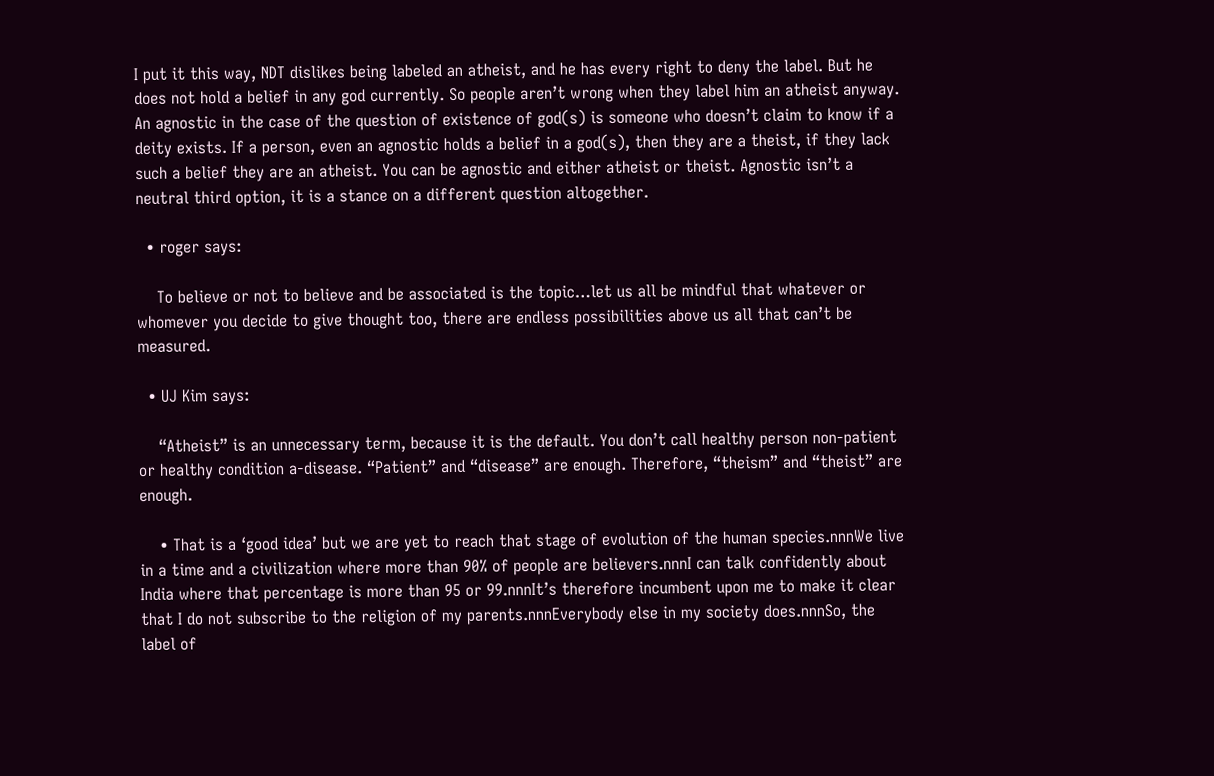I put it this way, NDT dislikes being labeled an atheist, and he has every right to deny the label. But he does not hold a belief in any god currently. So people aren’t wrong when they label him an atheist anyway. An agnostic in the case of the question of existence of god(s) is someone who doesn’t claim to know if a deity exists. If a person, even an agnostic holds a belief in a god(s), then they are a theist, if they lack such a belief they are an atheist. You can be agnostic and either atheist or theist. Agnostic isn’t a neutral third option, it is a stance on a different question altogether.

  • roger says:

    To believe or not to believe and be associated is the topic…let us all be mindful that whatever or whomever you decide to give thought too, there are endless possibilities above us all that can’t be measured.

  • UJ Kim says:

    “Atheist” is an unnecessary term, because it is the default. You don’t call healthy person non-patient or healthy condition a-disease. “Patient” and “disease” are enough. Therefore, “theism” and “theist” are enough.

    • That is a ‘good idea’ but we are yet to reach that stage of evolution of the human species.nnnWe live in a time and a civilization where more than 90% of people are believers.nnnI can talk confidently about India where that percentage is more than 95 or 99.nnnIt’s therefore incumbent upon me to make it clear that I do not subscribe to the religion of my parents.nnnEverybody else in my society does.nnnSo, the label of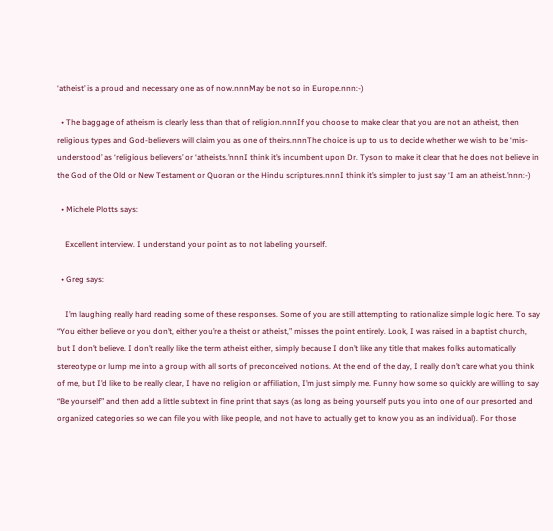‘atheist’ is a proud and necessary one as of now.nnnMay be not so in Europe.nnn:-)

  • The baggage of atheism is clearly less than that of religion.nnnIf you choose to make clear that you are not an atheist, then religious types and God-believers will claim you as one of theirs.nnnThe choice is up to us to decide whether we wish to be ‘mis-understood’ as ‘religious believers’ or ‘atheists.’nnnI think it’s incumbent upon Dr. Tyson to make it clear that he does not believe in the God of the Old or New Testament or Quoran or the Hindu scriptures.nnnI think it’s simpler to just say ‘I am an atheist.’nnn:-)

  • Michele Plotts says:

    Excellent interview. I understand your point as to not labeling yourself.

  • Greg says:

    I’m laughing really hard reading some of these responses. Some of you are still attempting to rationalize simple logic here. To say “You either believe or you don’t, either you’re a theist or atheist,” misses the point entirely. Look, I was raised in a baptist church, but I don’t believe. I don’t really like the term atheist either, simply because I don’t like any title that makes folks automatically stereotype or lump me into a group with all sorts of preconceived notions. At the end of the day, I really don’t care what you think of me, but I’d like to be really clear, I have no religion or affiliation, I’m just simply me. Funny how some so quickly are willing to say “Be yourself” and then add a little subtext in fine print that says (as long as being yourself puts you into one of our presorted and organized categories so we can file you with like people, and not have to actually get to know you as an individual). For those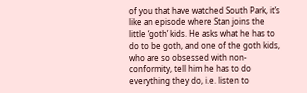of you that have watched South Park, it’s like an episode where Stan joins the little ‘goth’ kids. He asks what he has to do to be goth, and one of the goth kids, who are so obsessed with non-conformity, tell him he has to do everything they do, i.e. listen to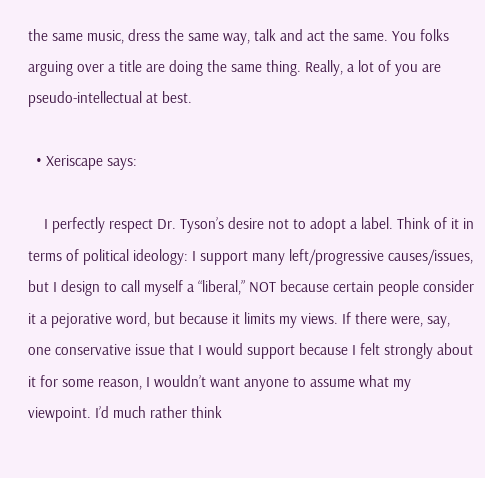the same music, dress the same way, talk and act the same. You folks arguing over a title are doing the same thing. Really, a lot of you are pseudo-intellectual at best.

  • Xeriscape says:

    I perfectly respect Dr. Tyson’s desire not to adopt a label. Think of it in terms of political ideology: I support many left/progressive causes/issues, but I design to call myself a “liberal,” NOT because certain people consider it a pejorative word, but because it limits my views. If there were, say, one conservative issue that I would support because I felt strongly about it for some reason, I wouldn’t want anyone to assume what my viewpoint. I’d much rather think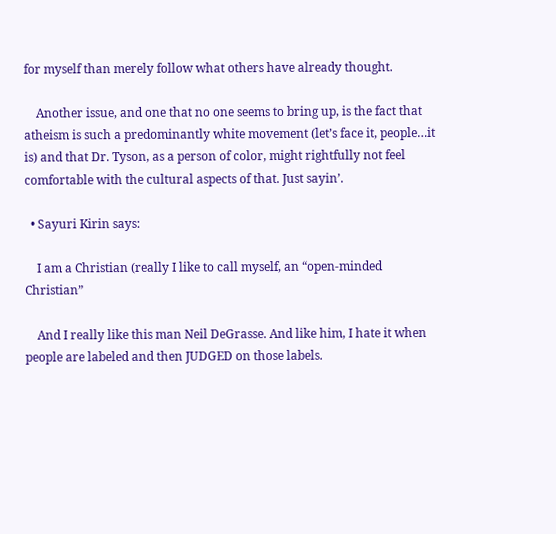for myself than merely follow what others have already thought.

    Another issue, and one that no one seems to bring up, is the fact that atheism is such a predominantly white movement (let’s face it, people…it is) and that Dr. Tyson, as a person of color, might rightfully not feel comfortable with the cultural aspects of that. Just sayin’.

  • Sayuri Kirin says:

    I am a Christian (really I like to call myself, an “open-minded Christian”

    And I really like this man Neil DeGrasse. And like him, I hate it when people are labeled and then JUDGED on those labels.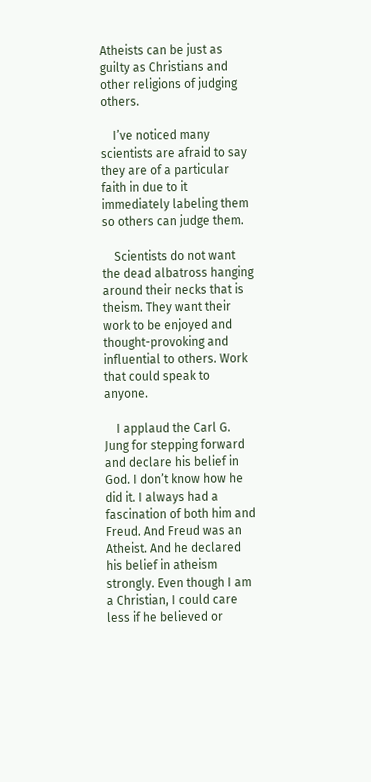Atheists can be just as guilty as Christians and other religions of judging others.

    I’ve noticed many scientists are afraid to say they are of a particular faith in due to it immediately labeling them so others can judge them.

    Scientists do not want the dead albatross hanging around their necks that is theism. They want their work to be enjoyed and thought-provoking and influential to others. Work that could speak to anyone.

    I applaud the Carl G. Jung for stepping forward and declare his belief in God. I don’t know how he did it. I always had a fascination of both him and Freud. And Freud was an Atheist. And he declared his belief in atheism strongly. Even though I am a Christian, I could care less if he believed or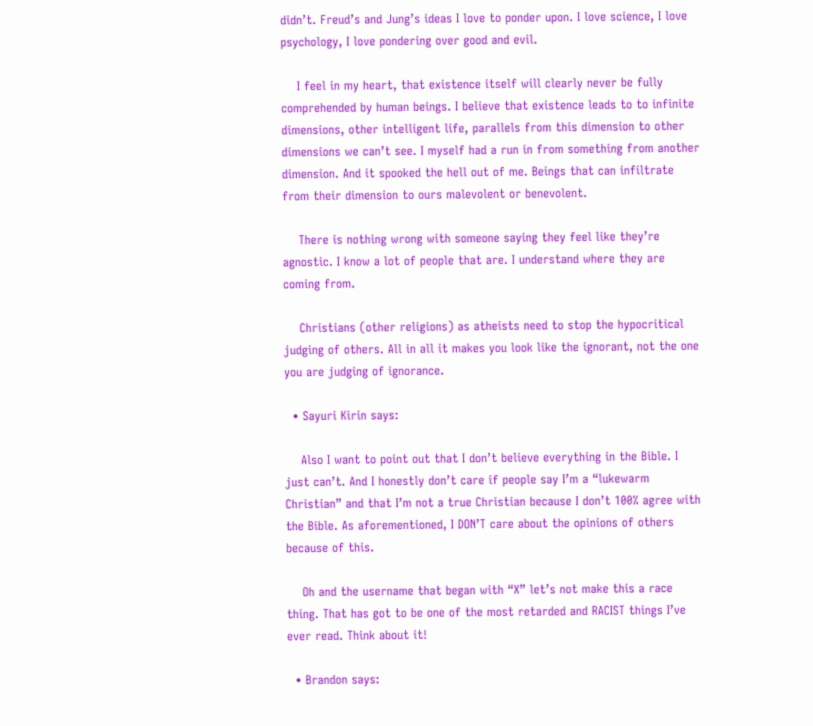didn’t. Freud’s and Jung’s ideas I love to ponder upon. I love science, I love psychology, I love pondering over good and evil.

    I feel in my heart, that existence itself will clearly never be fully comprehended by human beings. I believe that existence leads to to infinite dimensions, other intelligent life, parallels from this dimension to other dimensions we can’t see. I myself had a run in from something from another dimension. And it spooked the hell out of me. Beings that can infiltrate from their dimension to ours malevolent or benevolent.

    There is nothing wrong with someone saying they feel like they’re agnostic. I know a lot of people that are. I understand where they are coming from.

    Christians (other religions) as atheists need to stop the hypocritical judging of others. All in all it makes you look like the ignorant, not the one you are judging of ignorance.

  • Sayuri Kirin says:

    Also I want to point out that I don’t believe everything in the Bible. I just can’t. And I honestly don’t care if people say I’m a “lukewarm Christian” and that I’m not a true Christian because I don’t 100% agree with the Bible. As aforementioned, I DON’T care about the opinions of others because of this.

    Oh and the username that began with “X” let’s not make this a race thing. That has got to be one of the most retarded and RACIST things I’ve ever read. Think about it!

  • Brandon says: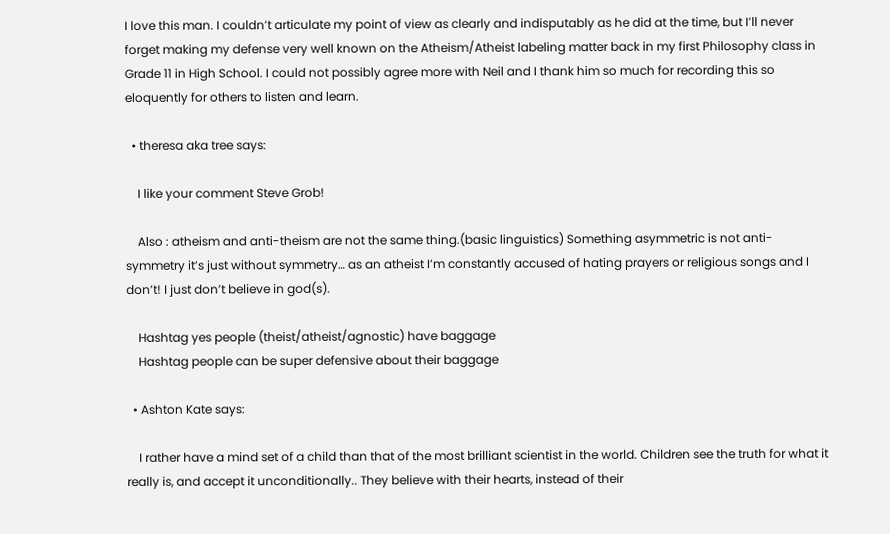I love this man. I couldn’t articulate my point of view as clearly and indisputably as he did at the time, but I’ll never forget making my defense very well known on the Atheism/Atheist labeling matter back in my first Philosophy class in Grade 11 in High School. I could not possibly agree more with Neil and I thank him so much for recording this so eloquently for others to listen and learn.

  • theresa aka tree says:

    I like your comment Steve Grob!

    Also : atheism and anti-theism are not the same thing.(basic linguistics) Something asymmetric is not anti-symmetry it’s just without symmetry… as an atheist I’m constantly accused of hating prayers or religious songs and I don’t! I just don’t believe in god(s).

    Hashtag yes people (theist/atheist/agnostic) have baggage
    Hashtag people can be super defensive about their baggage

  • Ashton Kate says:

    I rather have a mind set of a child than that of the most brilliant scientist in the world. Children see the truth for what it really is, and accept it unconditionally.. They believe with their hearts, instead of their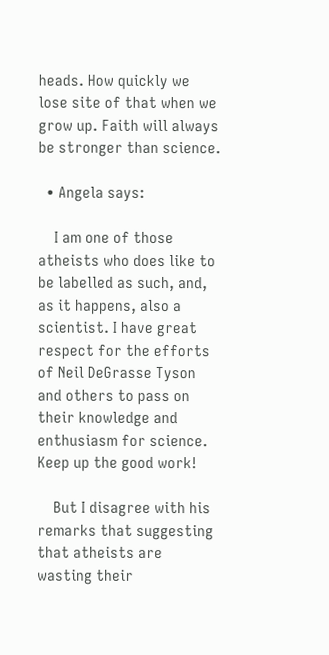heads. How quickly we lose site of that when we grow up. Faith will always be stronger than science.

  • Angela says:

    I am one of those atheists who does like to be labelled as such, and, as it happens, also a scientist. I have great respect for the efforts of Neil DeGrasse Tyson and others to pass on their knowledge and enthusiasm for science. Keep up the good work!

    But I disagree with his remarks that suggesting that atheists are wasting their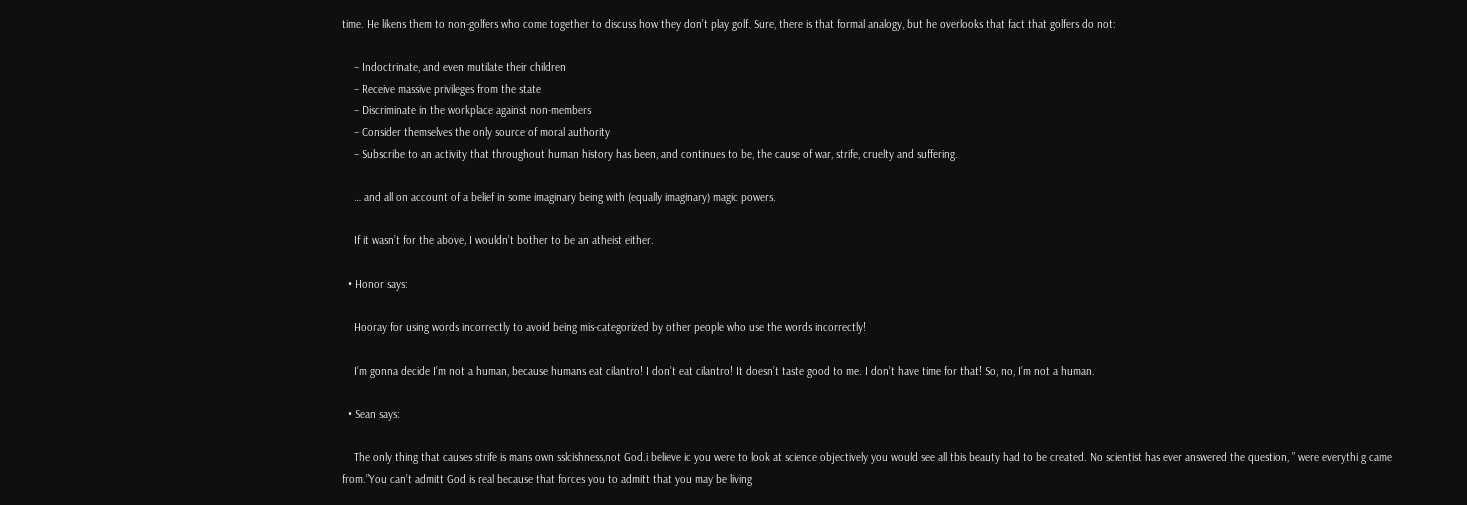time. He likens them to non-golfers who come together to discuss how they don’t play golf. Sure, there is that formal analogy, but he overlooks that fact that golfers do not:

    – Indoctrinate, and even mutilate their children
    – Receive massive privileges from the state
    – Discriminate in the workplace against non-members
    – Consider themselves the only source of moral authority
    – Subscribe to an activity that throughout human history has been, and continues to be, the cause of war, strife, cruelty and suffering.

    … and all on account of a belief in some imaginary being with (equally imaginary) magic powers.

    If it wasn’t for the above, I wouldn’t bother to be an atheist either.

  • Honor says:

    Hooray for using words incorrectly to avoid being mis-categorized by other people who use the words incorrectly!

    I’m gonna decide I’m not a human, because humans eat cilantro! I don’t eat cilantro! It doesn’t taste good to me. I don’t have time for that! So, no, I’m not a human.

  • Sean says:

    The only thing that causes strife is mans own sslcishness,not God.i believe ic you were to look at science objectively you would see all tbis beauty had to be created. No scientist has ever answered the question, ” were everythi g came from.”You can’t admitt God is real because that forces you to admitt that you may be living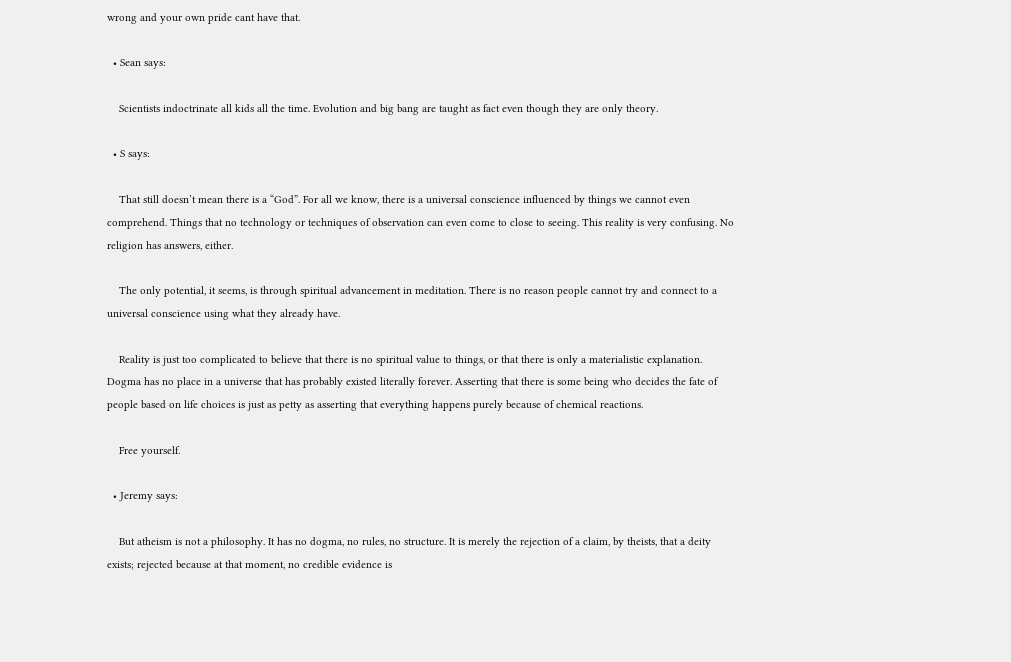wrong and your own pride cant have that.

  • Sean says:

    Scientists indoctrinate all kids all the time. Evolution and big bang are taught as fact even though they are only theory.

  • S says:

    That still doesn’t mean there is a “God”. For all we know, there is a universal conscience influenced by things we cannot even comprehend. Things that no technology or techniques of observation can even come to close to seeing. This reality is very confusing. No religion has answers, either.

    The only potential, it seems, is through spiritual advancement in meditation. There is no reason people cannot try and connect to a universal conscience using what they already have.

    Reality is just too complicated to believe that there is no spiritual value to things, or that there is only a materialistic explanation. Dogma has no place in a universe that has probably existed literally forever. Asserting that there is some being who decides the fate of people based on life choices is just as petty as asserting that everything happens purely because of chemical reactions.

    Free yourself.

  • Jeremy says:

    But atheism is not a philosophy. It has no dogma, no rules, no structure. It is merely the rejection of a claim, by theists, that a deity exists; rejected because at that moment, no credible evidence is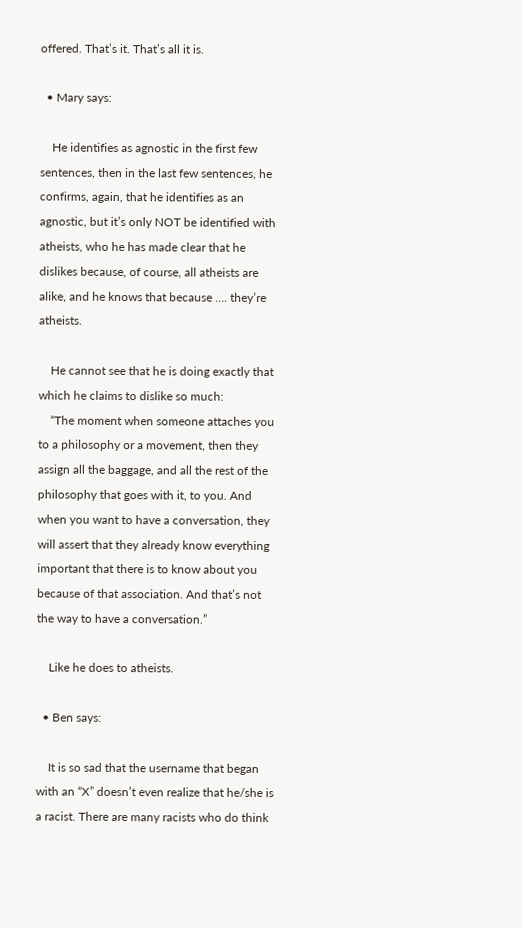offered. That’s it. That’s all it is.

  • Mary says:

    He identifies as agnostic in the first few sentences, then in the last few sentences, he confirms, again, that he identifies as an agnostic, but it’s only NOT be identified with atheists, who he has made clear that he dislikes because, of course, all atheists are alike, and he knows that because …. they’re atheists.

    He cannot see that he is doing exactly that which he claims to dislike so much:
    “The moment when someone attaches you to a philosophy or a movement, then they assign all the baggage, and all the rest of the philosophy that goes with it, to you. And when you want to have a conversation, they will assert that they already know everything important that there is to know about you because of that association. And that’s not the way to have a conversation.”

    Like he does to atheists.

  • Ben says:

    It is so sad that the username that began with an “X” doesn’t even realize that he/she is a racist. There are many racists who do think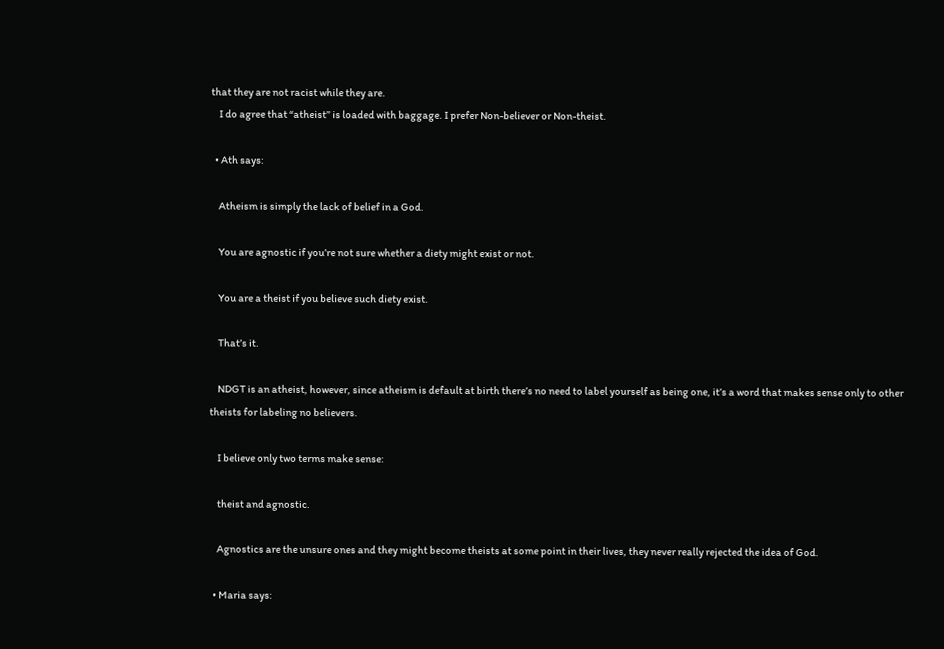that they are not racist while they are.
    I do agree that “atheist” is loaded with baggage. I prefer Non-believer or Non-theist.

  • Ath says:

    Atheism is simply the lack of belief in a God.

    You are agnostic if you’re not sure whether a diety might exist or not.

    You are a theist if you believe such diety exist.

    That’s it.

    NDGT is an atheist, however, since atheism is default at birth there’s no need to label yourself as being one, it’s a word that makes sense only to other theists for labeling no believers.

    I believe only two terms make sense:

    theist and agnostic.

    Agnostics are the unsure ones and they might become theists at some point in their lives, they never really rejected the idea of God.

  • Maria says: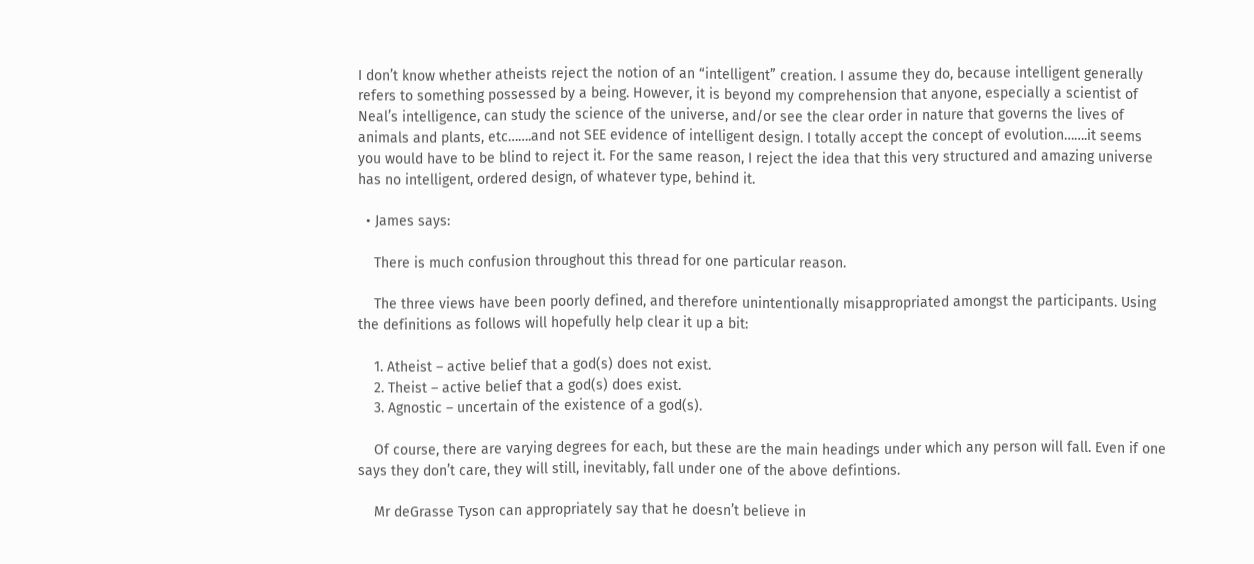I don’t know whether atheists reject the notion of an “intelligent” creation. I assume they do, because intelligent generally refers to something possessed by a being. However, it is beyond my comprehension that anyone, especially a scientist of Neal’s intelligence, can study the science of the universe, and/or see the clear order in nature that governs the lives of animals and plants, etc…….and not SEE evidence of intelligent design. I totally accept the concept of evolution…….it seems you would have to be blind to reject it. For the same reason, I reject the idea that this very structured and amazing universe has no intelligent, ordered design, of whatever type, behind it.

  • James says:

    There is much confusion throughout this thread for one particular reason.

    The three views have been poorly defined, and therefore unintentionally misappropriated amongst the participants. Using the definitions as follows will hopefully help clear it up a bit:

    1. Atheist – active belief that a god(s) does not exist.
    2. Theist – active belief that a god(s) does exist.
    3. Agnostic – uncertain of the existence of a god(s).

    Of course, there are varying degrees for each, but these are the main headings under which any person will fall. Even if one says they don’t care, they will still, inevitably, fall under one of the above defintions.

    Mr deGrasse Tyson can appropriately say that he doesn’t believe in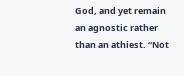God, and yet remain an agnostic rather than an athiest. “Not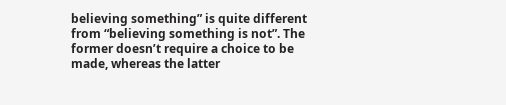believing something” is quite different from “believing something is not”. The former doesn’t require a choice to be made, whereas the latter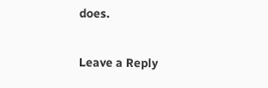does.

Leave a Reply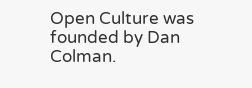Open Culture was founded by Dan Colman.